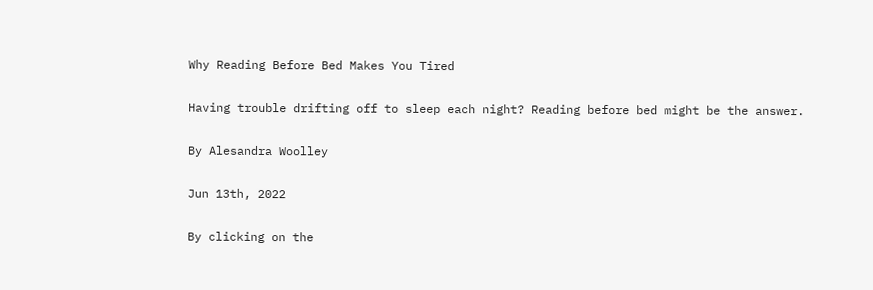Why Reading Before Bed Makes You Tired

Having trouble drifting off to sleep each night? Reading before bed might be the answer.

By Alesandra Woolley

Jun 13th, 2022

By clicking on the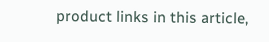product links in this article,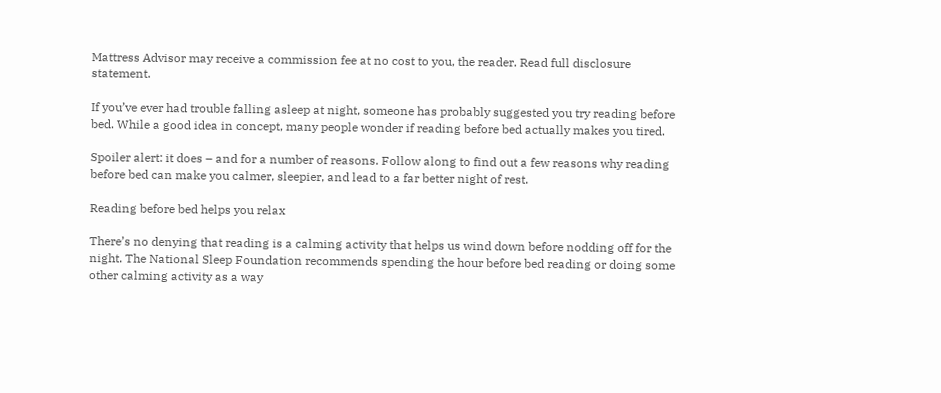Mattress Advisor may receive a commission fee at no cost to you, the reader. Read full disclosure statement.

If you’ve ever had trouble falling asleep at night, someone has probably suggested you try reading before bed. While a good idea in concept, many people wonder if reading before bed actually makes you tired.

Spoiler alert: it does – and for a number of reasons. Follow along to find out a few reasons why reading before bed can make you calmer, sleepier, and lead to a far better night of rest.

Reading before bed helps you relax

There’s no denying that reading is a calming activity that helps us wind down before nodding off for the night. The National Sleep Foundation recommends spending the hour before bed reading or doing some other calming activity as a way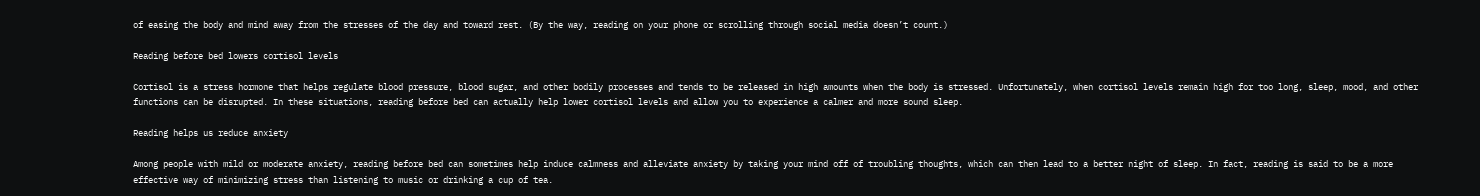of easing the body and mind away from the stresses of the day and toward rest. (By the way, reading on your phone or scrolling through social media doesn’t count.)

Reading before bed lowers cortisol levels

Cortisol is a stress hormone that helps regulate blood pressure, blood sugar, and other bodily processes and tends to be released in high amounts when the body is stressed. Unfortunately, when cortisol levels remain high for too long, sleep, mood, and other functions can be disrupted. In these situations, reading before bed can actually help lower cortisol levels and allow you to experience a calmer and more sound sleep.

Reading helps us reduce anxiety

Among people with mild or moderate anxiety, reading before bed can sometimes help induce calmness and alleviate anxiety by taking your mind off of troubling thoughts, which can then lead to a better night of sleep. In fact, reading is said to be a more effective way of minimizing stress than listening to music or drinking a cup of tea.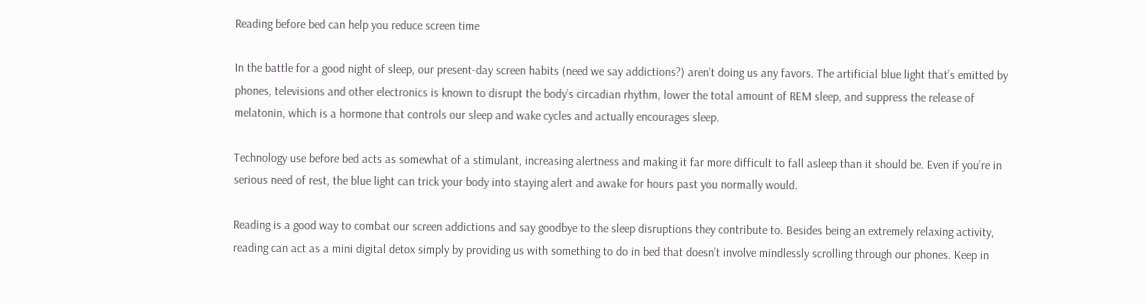Reading before bed can help you reduce screen time

In the battle for a good night of sleep, our present-day screen habits (need we say addictions?) aren’t doing us any favors. The artificial blue light that’s emitted by phones, televisions and other electronics is known to disrupt the body’s circadian rhythm, lower the total amount of REM sleep, and suppress the release of melatonin, which is a hormone that controls our sleep and wake cycles and actually encourages sleep.

Technology use before bed acts as somewhat of a stimulant, increasing alertness and making it far more difficult to fall asleep than it should be. Even if you’re in serious need of rest, the blue light can trick your body into staying alert and awake for hours past you normally would.

Reading is a good way to combat our screen addictions and say goodbye to the sleep disruptions they contribute to. Besides being an extremely relaxing activity, reading can act as a mini digital detox simply by providing us with something to do in bed that doesn’t involve mindlessly scrolling through our phones. Keep in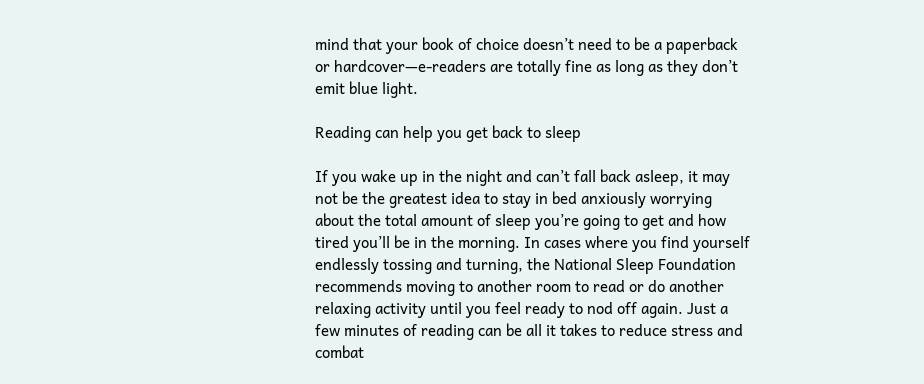mind that your book of choice doesn’t need to be a paperback or hardcover—e-readers are totally fine as long as they don’t emit blue light.

Reading can help you get back to sleep

If you wake up in the night and can’t fall back asleep, it may not be the greatest idea to stay in bed anxiously worrying about the total amount of sleep you’re going to get and how tired you’ll be in the morning. In cases where you find yourself endlessly tossing and turning, the National Sleep Foundation recommends moving to another room to read or do another relaxing activity until you feel ready to nod off again. Just a few minutes of reading can be all it takes to reduce stress and combat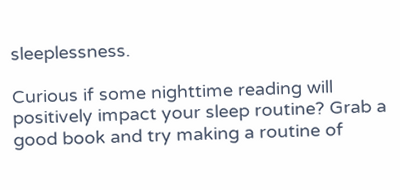sleeplessness.

Curious if some nighttime reading will positively impact your sleep routine? Grab a good book and try making a routine of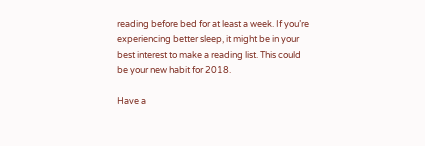reading before bed for at least a week. If you’re experiencing better sleep, it might be in your best interest to make a reading list. This could be your new habit for 2018.

Have a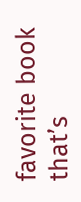favorite book that’s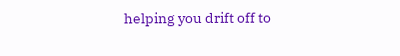helping you drift off to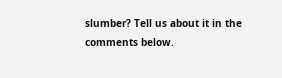slumber? Tell us about it in the comments below.